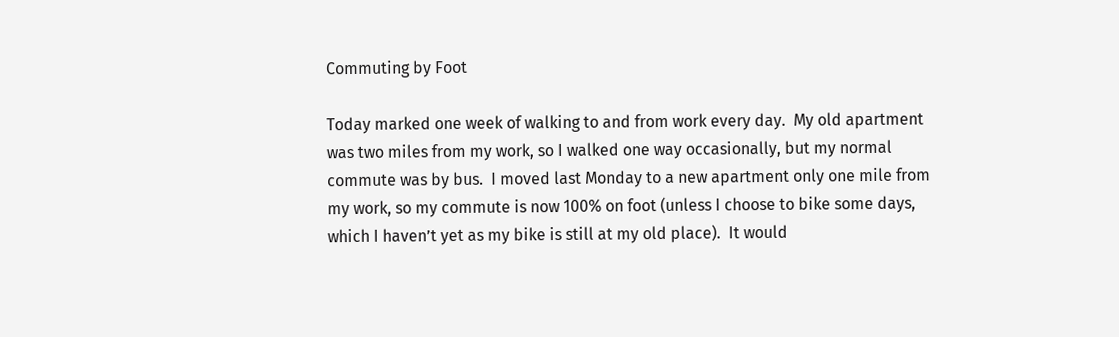Commuting by Foot

Today marked one week of walking to and from work every day.  My old apartment was two miles from my work, so I walked one way occasionally, but my normal commute was by bus.  I moved last Monday to a new apartment only one mile from my work, so my commute is now 100% on foot (unless I choose to bike some days, which I haven’t yet as my bike is still at my old place).  It would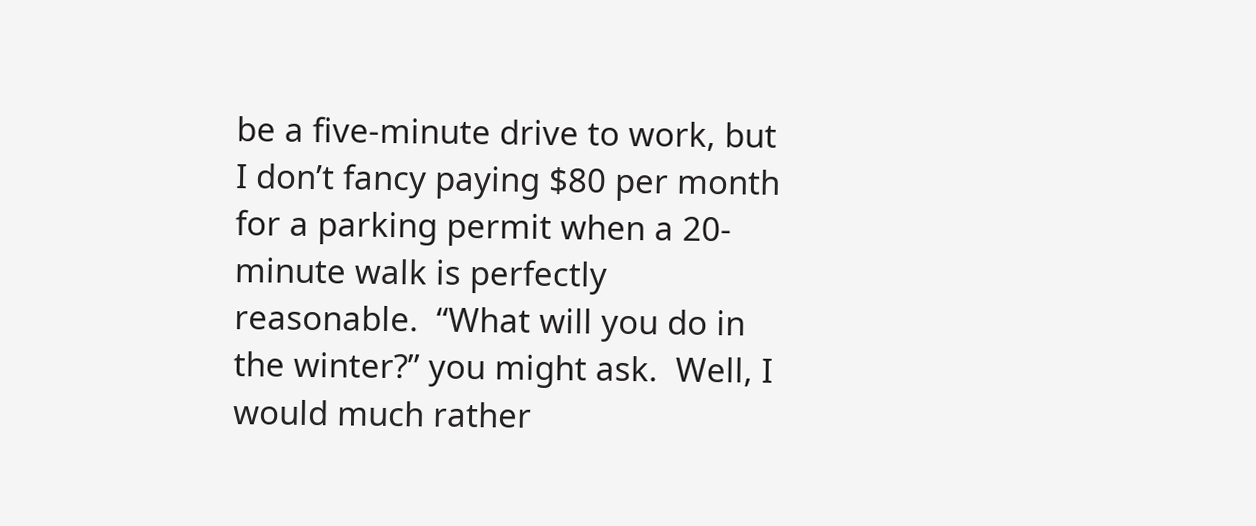be a five-minute drive to work, but I don’t fancy paying $80 per month for a parking permit when a 20-minute walk is perfectly reasonable.  “What will you do in the winter?” you might ask.  Well, I would much rather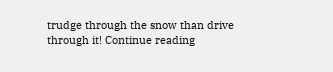trudge through the snow than drive through it! Continue reading